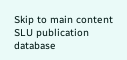Skip to main content
SLU publication database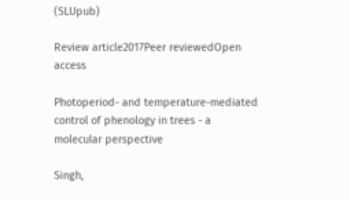(SLUpub)

Review article2017Peer reviewedOpen access

Photoperiod- and temperature-mediated control of phenology in trees - a molecular perspective

Singh,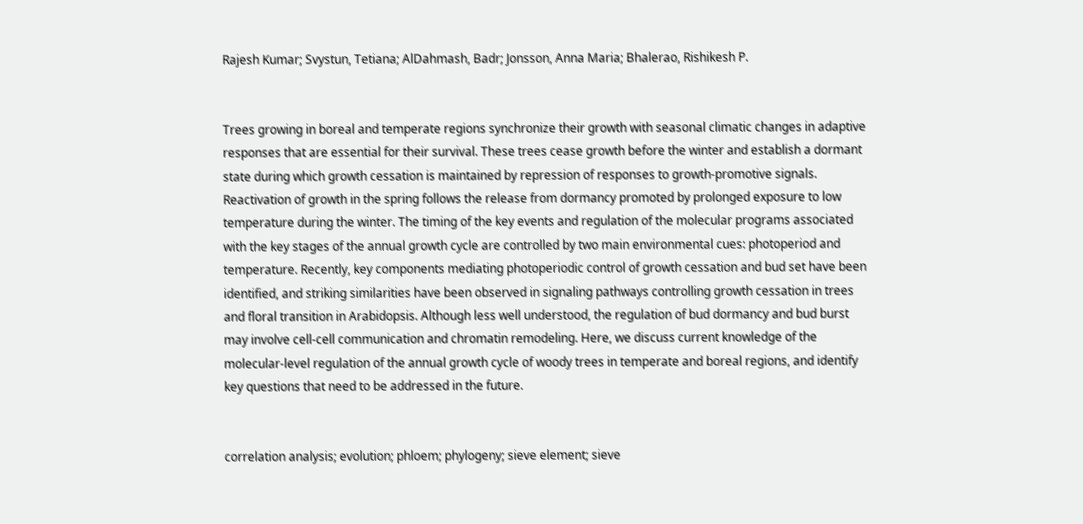Rajesh Kumar; Svystun, Tetiana; AlDahmash, Badr; Jonsson, Anna Maria; Bhalerao, Rishikesh P.


Trees growing in boreal and temperate regions synchronize their growth with seasonal climatic changes in adaptive responses that are essential for their survival. These trees cease growth before the winter and establish a dormant state during which growth cessation is maintained by repression of responses to growth-promotive signals. Reactivation of growth in the spring follows the release from dormancy promoted by prolonged exposure to low temperature during the winter. The timing of the key events and regulation of the molecular programs associated with the key stages of the annual growth cycle are controlled by two main environmental cues: photoperiod and temperature. Recently, key components mediating photoperiodic control of growth cessation and bud set have been identified, and striking similarities have been observed in signaling pathways controlling growth cessation in trees and floral transition in Arabidopsis. Although less well understood, the regulation of bud dormancy and bud burst may involve cell-cell communication and chromatin remodeling. Here, we discuss current knowledge of the molecular-level regulation of the annual growth cycle of woody trees in temperate and boreal regions, and identify key questions that need to be addressed in the future.


correlation analysis; evolution; phloem; phylogeny; sieve element; sieve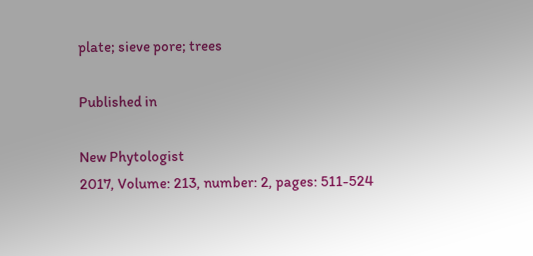plate; sieve pore; trees

Published in

New Phytologist
2017, Volume: 213, number: 2, pages: 511-524